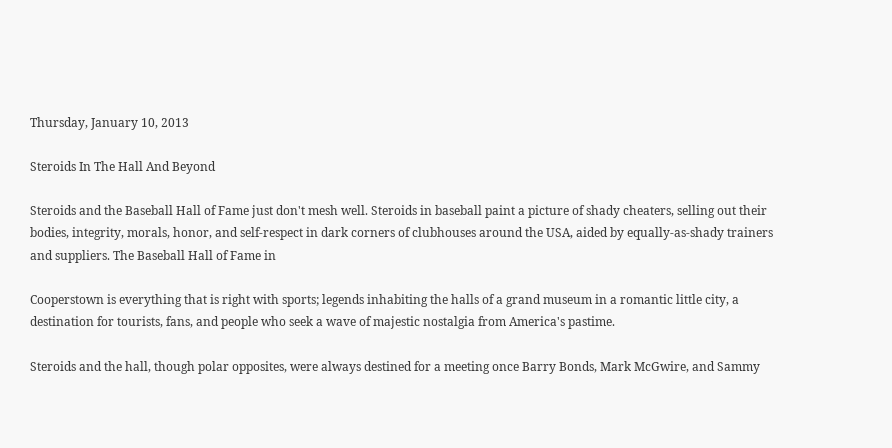Thursday, January 10, 2013

Steroids In The Hall And Beyond

Steroids and the Baseball Hall of Fame just don't mesh well. Steroids in baseball paint a picture of shady cheaters, selling out their bodies, integrity, morals, honor, and self-respect in dark corners of clubhouses around the USA, aided by equally-as-shady trainers and suppliers. The Baseball Hall of Fame in

Cooperstown is everything that is right with sports; legends inhabiting the halls of a grand museum in a romantic little city, a destination for tourists, fans, and people who seek a wave of majestic nostalgia from America's pastime.

Steroids and the hall, though polar opposites, were always destined for a meeting once Barry Bonds, Mark McGwire, and Sammy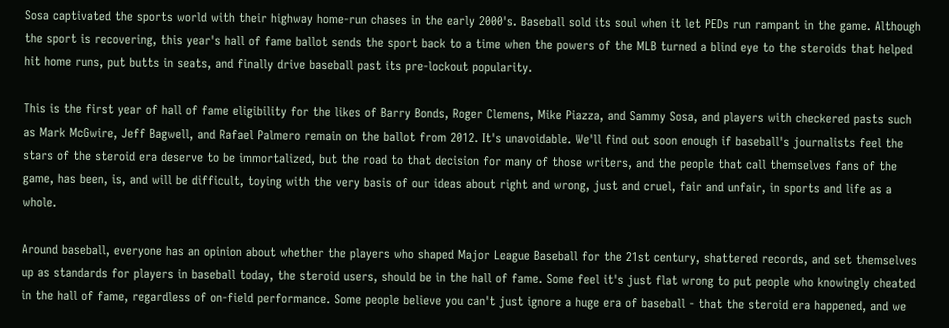Sosa captivated the sports world with their highway home-run chases in the early 2000's. Baseball sold its soul when it let PEDs run rampant in the game. Although the sport is recovering, this year's hall of fame ballot sends the sport back to a time when the powers of the MLB turned a blind eye to the steroids that helped hit home runs, put butts in seats, and finally drive baseball past its pre-lockout popularity.

This is the first year of hall of fame eligibility for the likes of Barry Bonds, Roger Clemens, Mike Piazza, and Sammy Sosa, and players with checkered pasts such as Mark McGwire, Jeff Bagwell, and Rafael Palmero remain on the ballot from 2012. It's unavoidable. We'll find out soon enough if baseball's journalists feel the stars of the steroid era deserve to be immortalized, but the road to that decision for many of those writers, and the people that call themselves fans of the game, has been, is, and will be difficult, toying with the very basis of our ideas about right and wrong, just and cruel, fair and unfair, in sports and life as a whole.

Around baseball, everyone has an opinion about whether the players who shaped Major League Baseball for the 21st century, shattered records, and set themselves up as standards for players in baseball today, the steroid users, should be in the hall of fame. Some feel it's just flat wrong to put people who knowingly cheated in the hall of fame, regardless of on-field performance. Some people believe you can't just ignore a huge era of baseball - that the steroid era happened, and we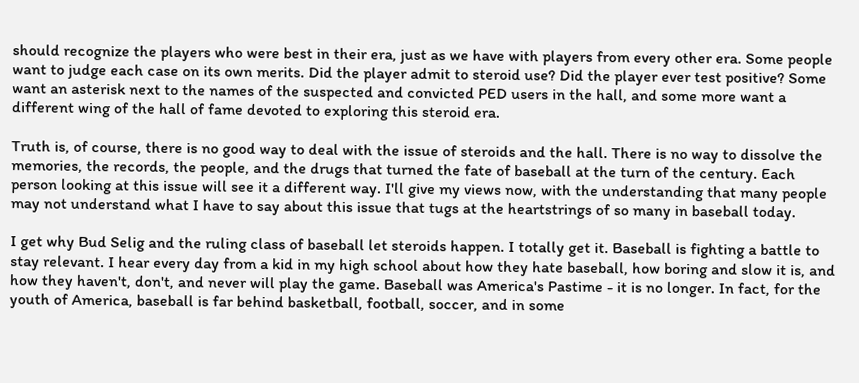should recognize the players who were best in their era, just as we have with players from every other era. Some people want to judge each case on its own merits. Did the player admit to steroid use? Did the player ever test positive? Some want an asterisk next to the names of the suspected and convicted PED users in the hall, and some more want a different wing of the hall of fame devoted to exploring this steroid era.

Truth is, of course, there is no good way to deal with the issue of steroids and the hall. There is no way to dissolve the memories, the records, the people, and the drugs that turned the fate of baseball at the turn of the century. Each person looking at this issue will see it a different way. I'll give my views now, with the understanding that many people may not understand what I have to say about this issue that tugs at the heartstrings of so many in baseball today.

I get why Bud Selig and the ruling class of baseball let steroids happen. I totally get it. Baseball is fighting a battle to stay relevant. I hear every day from a kid in my high school about how they hate baseball, how boring and slow it is, and how they haven't, don't, and never will play the game. Baseball was America's Pastime - it is no longer. In fact, for the youth of America, baseball is far behind basketball, football, soccer, and in some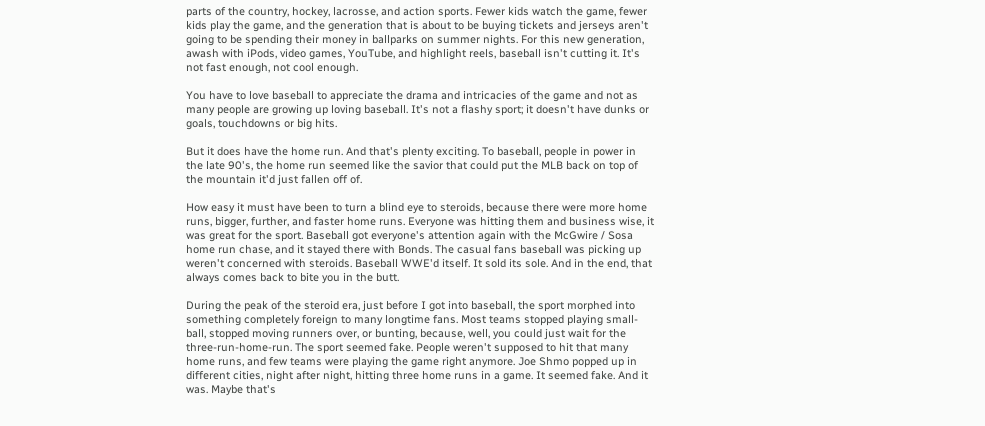parts of the country, hockey, lacrosse, and action sports. Fewer kids watch the game, fewer kids play the game, and the generation that is about to be buying tickets and jerseys aren't going to be spending their money in ballparks on summer nights. For this new generation, awash with iPods, video games, YouTube, and highlight reels, baseball isn't cutting it. It's not fast enough, not cool enough.

You have to love baseball to appreciate the drama and intricacies of the game and not as many people are growing up loving baseball. It's not a flashy sport; it doesn't have dunks or goals, touchdowns or big hits.

But it does have the home run. And that's plenty exciting. To baseball, people in power in the late 90's, the home run seemed like the savior that could put the MLB back on top of the mountain it'd just fallen off of.

How easy it must have been to turn a blind eye to steroids, because there were more home runs, bigger, further, and faster home runs. Everyone was hitting them and business wise, it was great for the sport. Baseball got everyone's attention again with the McGwire / Sosa home run chase, and it stayed there with Bonds. The casual fans baseball was picking up weren't concerned with steroids. Baseball WWE'd itself. It sold its sole. And in the end, that always comes back to bite you in the butt.

During the peak of the steroid era, just before I got into baseball, the sport morphed into something completely foreign to many longtime fans. Most teams stopped playing small-ball, stopped moving runners over, or bunting, because, well, you could just wait for the three-run-home-run. The sport seemed fake. People weren't supposed to hit that many home runs, and few teams were playing the game right anymore. Joe Shmo popped up in different cities, night after night, hitting three home runs in a game. It seemed fake. And it was. Maybe that's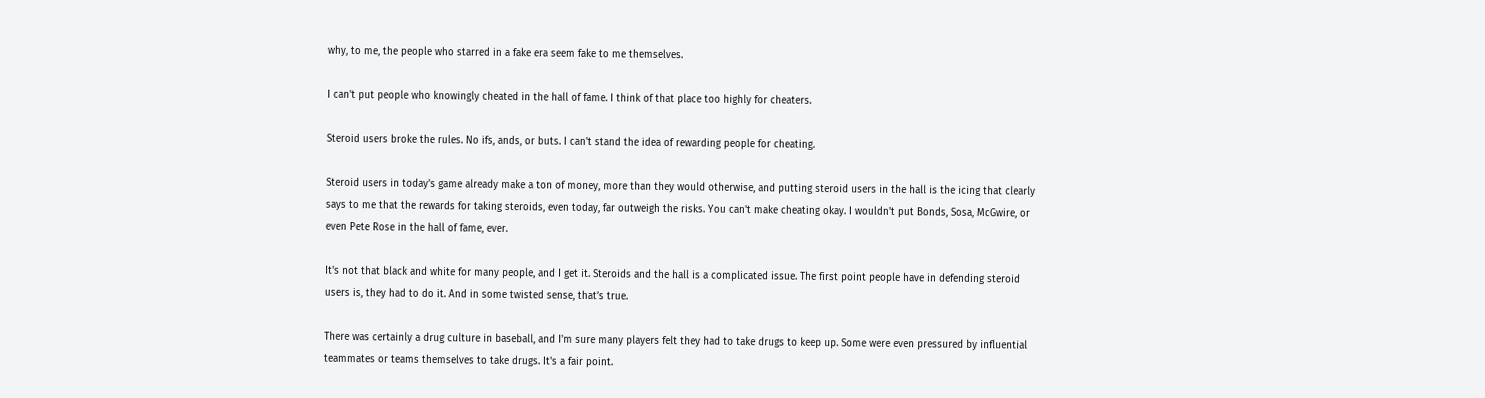why, to me, the people who starred in a fake era seem fake to me themselves.

I can't put people who knowingly cheated in the hall of fame. I think of that place too highly for cheaters.

Steroid users broke the rules. No ifs, ands, or buts. I can't stand the idea of rewarding people for cheating.

Steroid users in today's game already make a ton of money, more than they would otherwise, and putting steroid users in the hall is the icing that clearly says to me that the rewards for taking steroids, even today, far outweigh the risks. You can't make cheating okay. I wouldn't put Bonds, Sosa, McGwire, or even Pete Rose in the hall of fame, ever.

It's not that black and white for many people, and I get it. Steroids and the hall is a complicated issue. The first point people have in defending steroid users is, they had to do it. And in some twisted sense, that’s true.

There was certainly a drug culture in baseball, and I'm sure many players felt they had to take drugs to keep up. Some were even pressured by influential teammates or teams themselves to take drugs. It's a fair point.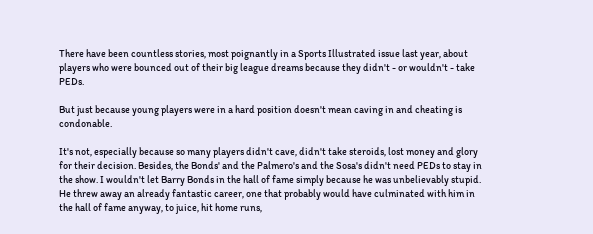There have been countless stories, most poignantly in a Sports Illustrated issue last year, about players who were bounced out of their big league dreams because they didn't - or wouldn't - take PEDs.

But just because young players were in a hard position doesn't mean caving in and cheating is condonable.

It's not, especially because so many players didn't cave, didn't take steroids, lost money and glory for their decision. Besides, the Bonds' and the Palmero's and the Sosa's didn't need PEDs to stay in the show. I wouldn't let Barry Bonds in the hall of fame simply because he was unbelievably stupid. He threw away an already fantastic career, one that probably would have culminated with him in the hall of fame anyway, to juice, hit home runs,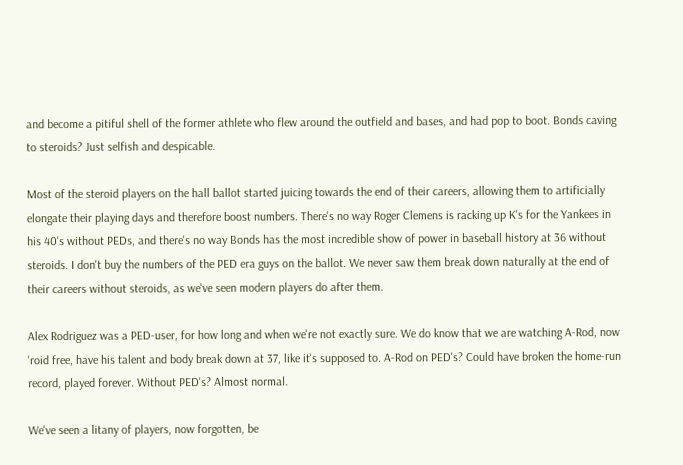and become a pitiful shell of the former athlete who flew around the outfield and bases, and had pop to boot. Bonds caving to steroids? Just selfish and despicable.

Most of the steroid players on the hall ballot started juicing towards the end of their careers, allowing them to artificially elongate their playing days and therefore boost numbers. There's no way Roger Clemens is racking up K's for the Yankees in his 40's without PEDs, and there's no way Bonds has the most incredible show of power in baseball history at 36 without steroids. I don't buy the numbers of the PED era guys on the ballot. We never saw them break down naturally at the end of their careers without steroids, as we've seen modern players do after them.

Alex Rodriguez was a PED-user, for how long and when we're not exactly sure. We do know that we are watching A-Rod, now 'roid free, have his talent and body break down at 37, like it's supposed to. A-Rod on PED's? Could have broken the home-run record, played forever. Without PED's? Almost normal.

We've seen a litany of players, now forgotten, be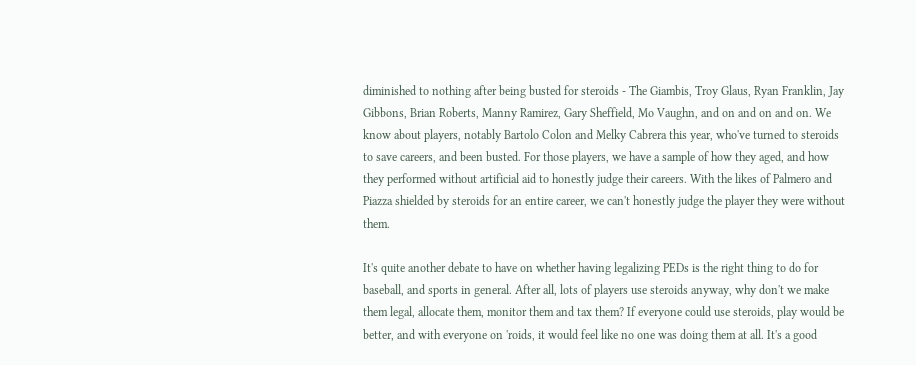diminished to nothing after being busted for steroids - The Giambis, Troy Glaus, Ryan Franklin, Jay Gibbons, Brian Roberts, Manny Ramirez, Gary Sheffield, Mo Vaughn, and on and on and on. We know about players, notably Bartolo Colon and Melky Cabrera this year, who've turned to steroids to save careers, and been busted. For those players, we have a sample of how they aged, and how they performed without artificial aid to honestly judge their careers. With the likes of Palmero and Piazza shielded by steroids for an entire career, we can't honestly judge the player they were without them.

It's quite another debate to have on whether having legalizing PEDs is the right thing to do for baseball, and sports in general. After all, lots of players use steroids anyway, why don't we make them legal, allocate them, monitor them and tax them? If everyone could use steroids, play would be better, and with everyone on 'roids, it would feel like no one was doing them at all. It's a good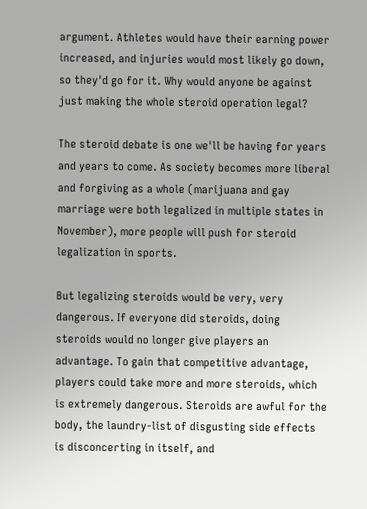argument. Athletes would have their earning power increased, and injuries would most likely go down, so they'd go for it. Why would anyone be against just making the whole steroid operation legal?

The steroid debate is one we'll be having for years and years to come. As society becomes more liberal and forgiving as a whole (marijuana and gay marriage were both legalized in multiple states in November), more people will push for steroid legalization in sports.

But legalizing steroids would be very, very dangerous. If everyone did steroids, doing steroids would no longer give players an advantage. To gain that competitive advantage, players could take more and more steroids, which is extremely dangerous. Steroids are awful for the body, the laundry-list of disgusting side effects is disconcerting in itself, and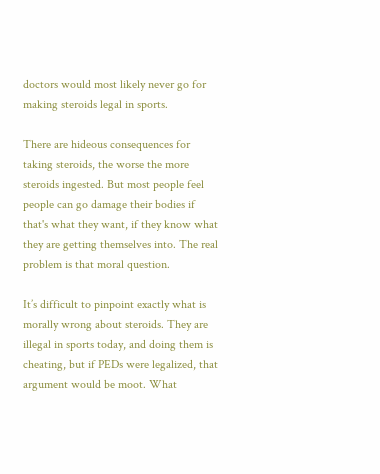doctors would most likely never go for making steroids legal in sports.

There are hideous consequences for taking steroids, the worse the more steroids ingested. But most people feel people can go damage their bodies if that's what they want, if they know what they are getting themselves into. The real problem is that moral question.

It’s difficult to pinpoint exactly what is morally wrong about steroids. They are illegal in sports today, and doing them is cheating, but if PEDs were legalized, that argument would be moot. What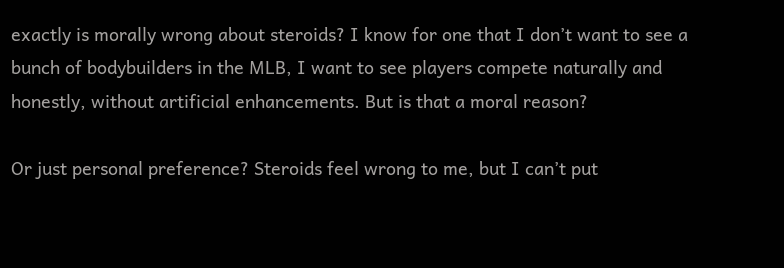exactly is morally wrong about steroids? I know for one that I don’t want to see a bunch of bodybuilders in the MLB, I want to see players compete naturally and honestly, without artificial enhancements. But is that a moral reason?

Or just personal preference? Steroids feel wrong to me, but I can’t put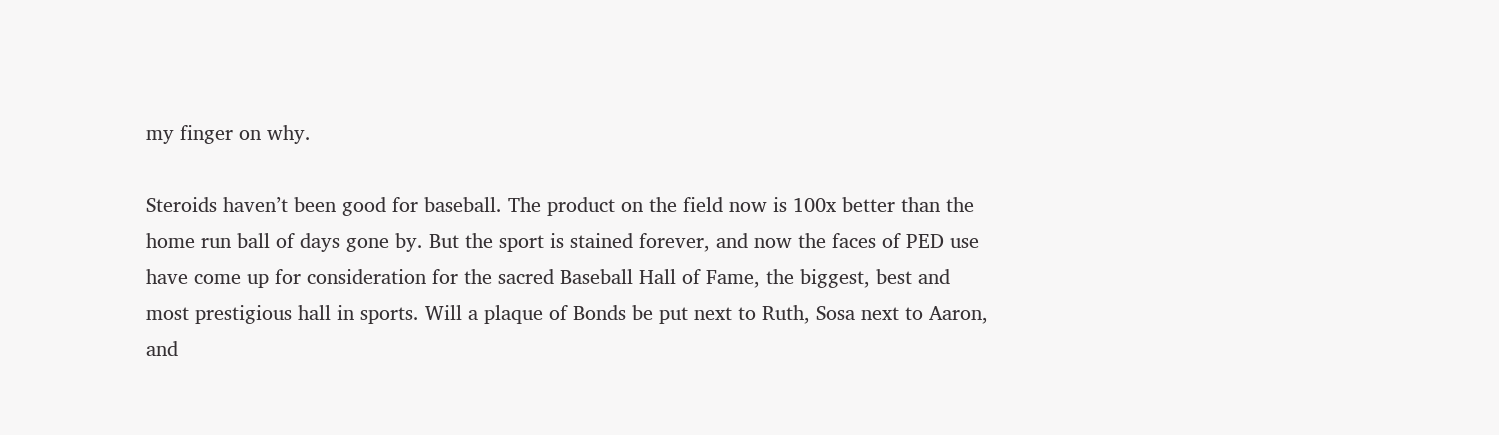my finger on why.

Steroids haven’t been good for baseball. The product on the field now is 100x better than the home run ball of days gone by. But the sport is stained forever, and now the faces of PED use have come up for consideration for the sacred Baseball Hall of Fame, the biggest, best and most prestigious hall in sports. Will a plaque of Bonds be put next to Ruth, Sosa next to Aaron, and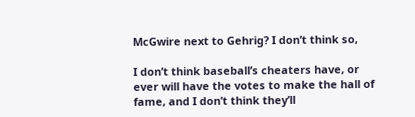McGwire next to Gehrig? I don’t think so,

I don’t think baseball’s cheaters have, or ever will have the votes to make the hall of fame, and I don’t think they’ll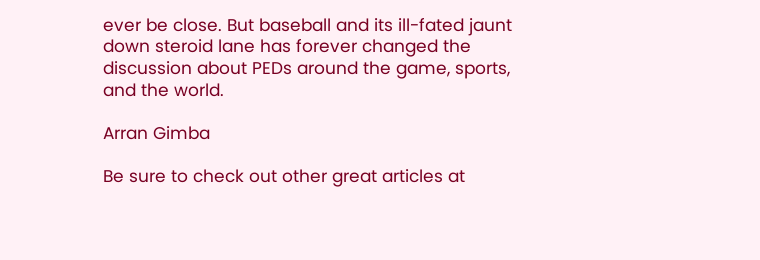ever be close. But baseball and its ill-fated jaunt down steroid lane has forever changed the discussion about PEDs around the game, sports, and the world.

Arran Gimba

Be sure to check out other great articles at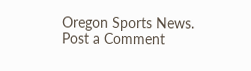Oregon Sports News.
Post a Comment